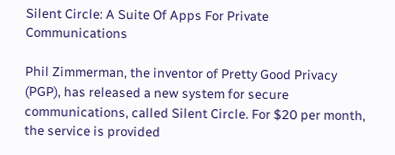Silent Circle: A Suite Of Apps For Private Communications

Phil Zimmerman, the inventor of Pretty Good Privacy (PGP), has released a new system for secure communications, called Silent Circle. For $20 per month, the service is provided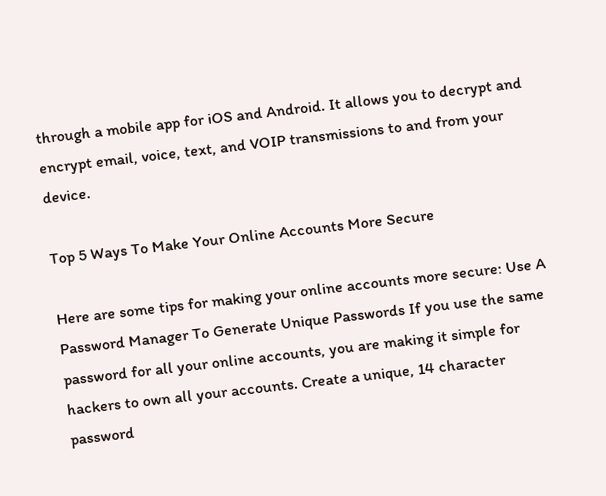through a mobile app for iOS and Android. It allows you to decrypt and encrypt email, voice, text, and VOIP transmissions to and from your device.

Top 5 Ways To Make Your Online Accounts More Secure

Here are some tips for making your online accounts more secure: Use A Password Manager To Generate Unique Passwords If you use the same password for all your online accounts, you are making it simple for hackers to own all your accounts. Create a unique, 14 character password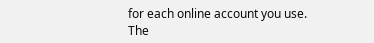for each online account you use. The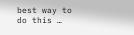best way to do this …